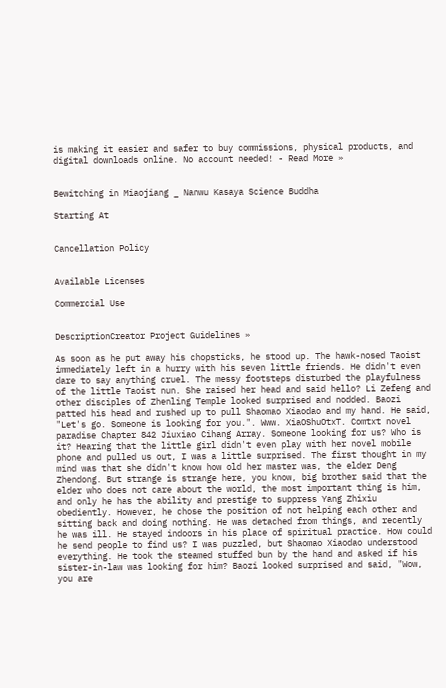is making it easier and safer to buy commissions, physical products, and digital downloads online. No account needed! - Read More »


Bewitching in Miaojiang _ Nanwu Kasaya Science Buddha

Starting At


Cancellation Policy


Available Licenses

Commercial Use


DescriptionCreator Project Guidelines »

As soon as he put away his chopsticks, he stood up. The hawk-nosed Taoist immediately left in a hurry with his seven little friends. He didn't even dare to say anything cruel. The messy footsteps disturbed the playfulness of the little Taoist nun. She raised her head and said hello? Li Zefeng and other disciples of Zhenling Temple looked surprised and nodded. Baozi patted his head and rushed up to pull Shaomao Xiaodao and my hand. He said, "Let's go. Someone is looking for you.". Www. XiaOShuOtxT. Comtxt novel paradise Chapter 842 Jiuxiao Cihang Array. Someone looking for us? Who is it? Hearing that the little girl didn't even play with her novel mobile phone and pulled us out, I was a little surprised. The first thought in my mind was that she didn't know how old her master was, the elder Deng Zhendong. But strange is strange here, you know, big brother said that the elder who does not care about the world, the most important thing is him, and only he has the ability and prestige to suppress Yang Zhixiu obediently. However, he chose the position of not helping each other and sitting back and doing nothing. He was detached from things, and recently he was ill. He stayed indoors in his place of spiritual practice. How could he send people to find us? I was puzzled, but Shaomao Xiaodao understood everything. He took the steamed stuffed bun by the hand and asked if his sister-in-law was looking for him? Baozi looked surprised and said, "Wow, you are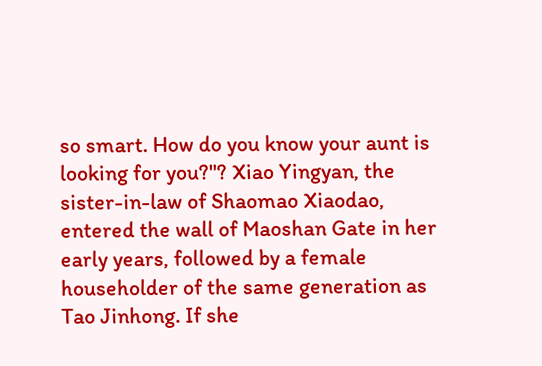so smart. How do you know your aunt is looking for you?"? Xiao Yingyan, the sister-in-law of Shaomao Xiaodao, entered the wall of Maoshan Gate in her early years, followed by a female householder of the same generation as Tao Jinhong. If she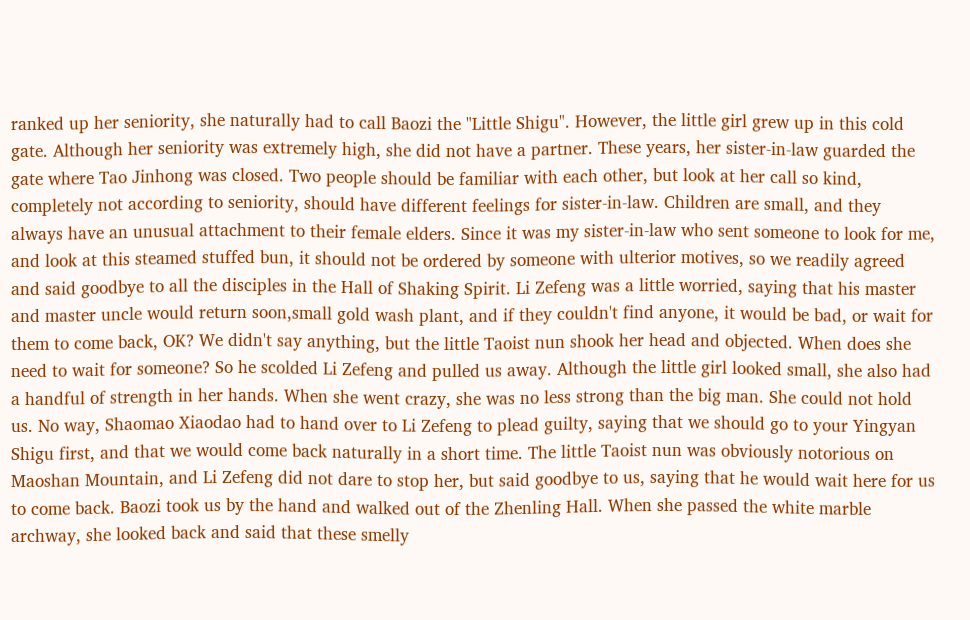ranked up her seniority, she naturally had to call Baozi the "Little Shigu". However, the little girl grew up in this cold gate. Although her seniority was extremely high, she did not have a partner. These years, her sister-in-law guarded the gate where Tao Jinhong was closed. Two people should be familiar with each other, but look at her call so kind, completely not according to seniority, should have different feelings for sister-in-law. Children are small, and they always have an unusual attachment to their female elders. Since it was my sister-in-law who sent someone to look for me, and look at this steamed stuffed bun, it should not be ordered by someone with ulterior motives, so we readily agreed and said goodbye to all the disciples in the Hall of Shaking Spirit. Li Zefeng was a little worried, saying that his master and master uncle would return soon,small gold wash plant, and if they couldn't find anyone, it would be bad, or wait for them to come back, OK? We didn't say anything, but the little Taoist nun shook her head and objected. When does she need to wait for someone? So he scolded Li Zefeng and pulled us away. Although the little girl looked small, she also had a handful of strength in her hands. When she went crazy, she was no less strong than the big man. She could not hold us. No way, Shaomao Xiaodao had to hand over to Li Zefeng to plead guilty, saying that we should go to your Yingyan Shigu first, and that we would come back naturally in a short time. The little Taoist nun was obviously notorious on Maoshan Mountain, and Li Zefeng did not dare to stop her, but said goodbye to us, saying that he would wait here for us to come back. Baozi took us by the hand and walked out of the Zhenling Hall. When she passed the white marble archway, she looked back and said that these smelly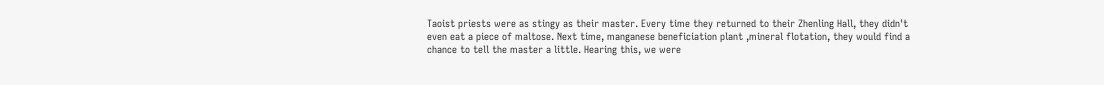Taoist priests were as stingy as their master. Every time they returned to their Zhenling Hall, they didn't even eat a piece of maltose. Next time, manganese beneficiation plant ,mineral flotation, they would find a chance to tell the master a little. Hearing this, we were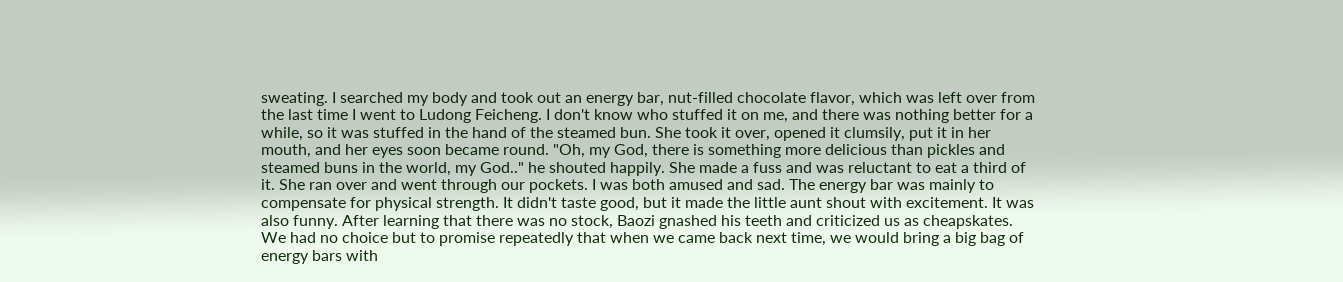sweating. I searched my body and took out an energy bar, nut-filled chocolate flavor, which was left over from the last time I went to Ludong Feicheng. I don't know who stuffed it on me, and there was nothing better for a while, so it was stuffed in the hand of the steamed bun. She took it over, opened it clumsily, put it in her mouth, and her eyes soon became round. "Oh, my God, there is something more delicious than pickles and steamed buns in the world, my God.." he shouted happily. She made a fuss and was reluctant to eat a third of it. She ran over and went through our pockets. I was both amused and sad. The energy bar was mainly to compensate for physical strength. It didn't taste good, but it made the little aunt shout with excitement. It was also funny. After learning that there was no stock, Baozi gnashed his teeth and criticized us as cheapskates. We had no choice but to promise repeatedly that when we came back next time, we would bring a big bag of energy bars with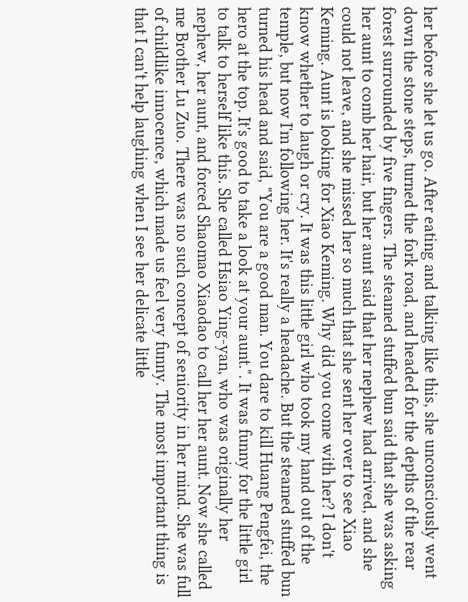her before she let us go. After eating and talking like this, she unconsciously went down the stone steps, turned the fork road, and headed for the depths of the rear forest surrounded by five fingers. The steamed stuffed bun said that she was asking her aunt to comb her hair, but her aunt said that her nephew had arrived, and she could not leave, and she missed her so much that she sent her over to see Xiao Keming. Aunt is looking for Xiao Keming. Why did you come with her? I don't know whether to laugh or cry. It was this little girl who took my hand out of the temple, but now I'm following her. It's really a headache. But the steamed stuffed bun turned his head and said, "You are a good man. You dare to kill Huang Pengfei, the hero at the top. It's good to take a look at your aunt.". It was funny for the little girl to talk to herself like this. She called Hsiao Ying-yan, who was originally her nephew, her aunt, and forced Shaomao Xiaodao to call her her aunt. Now she called me Brother Lu Zuo. There was no such concept of seniority in her mind. She was full of childlike innocence, which made us feel very funny. The most important thing is that I can't help laughing when I see her delicate little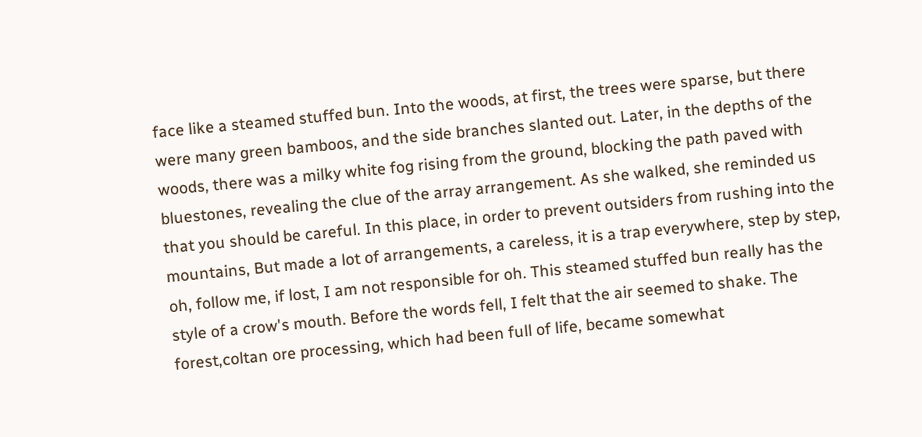face like a steamed stuffed bun. Into the woods, at first, the trees were sparse, but there were many green bamboos, and the side branches slanted out. Later, in the depths of the woods, there was a milky white fog rising from the ground, blocking the path paved with bluestones, revealing the clue of the array arrangement. As she walked, she reminded us that you should be careful. In this place, in order to prevent outsiders from rushing into the mountains, But made a lot of arrangements, a careless, it is a trap everywhere, step by step, oh, follow me, if lost, I am not responsible for oh. This steamed stuffed bun really has the style of a crow's mouth. Before the words fell, I felt that the air seemed to shake. The forest,coltan ore processing, which had been full of life, became somewhat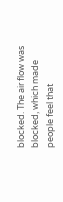blocked. The air flow was blocked, which made people feel that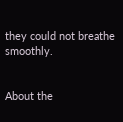they could not breathe smoothly.


About the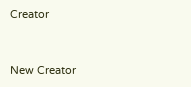Creator


New Creator